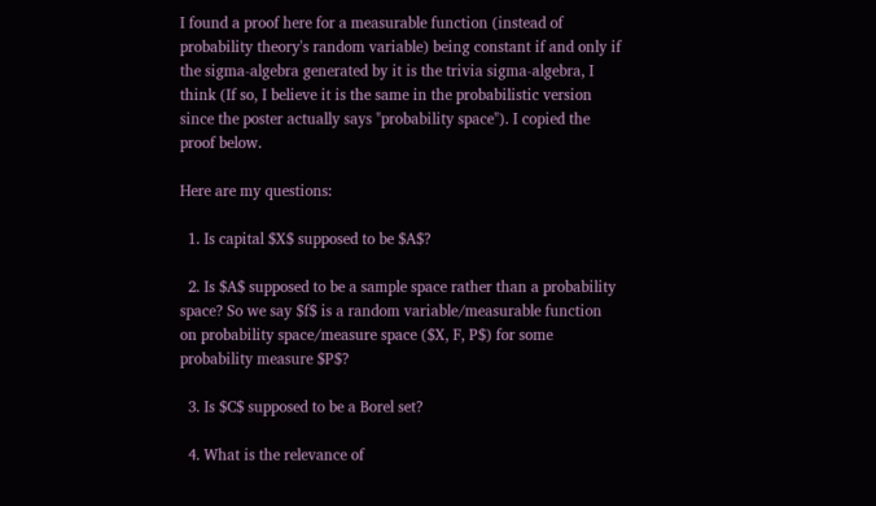I found a proof here for a measurable function (instead of probability theory's random variable) being constant if and only if the sigma-algebra generated by it is the trivia sigma-algebra, I think (If so, I believe it is the same in the probabilistic version since the poster actually says "probability space"). I copied the proof below.

Here are my questions:

  1. Is capital $X$ supposed to be $A$?

  2. Is $A$ supposed to be a sample space rather than a probability space? So we say $f$ is a random variable/measurable function on probability space/measure space ($X, F, P$) for some probability measure $P$?

  3. Is $C$ supposed to be a Borel set?

  4. What is the relevance of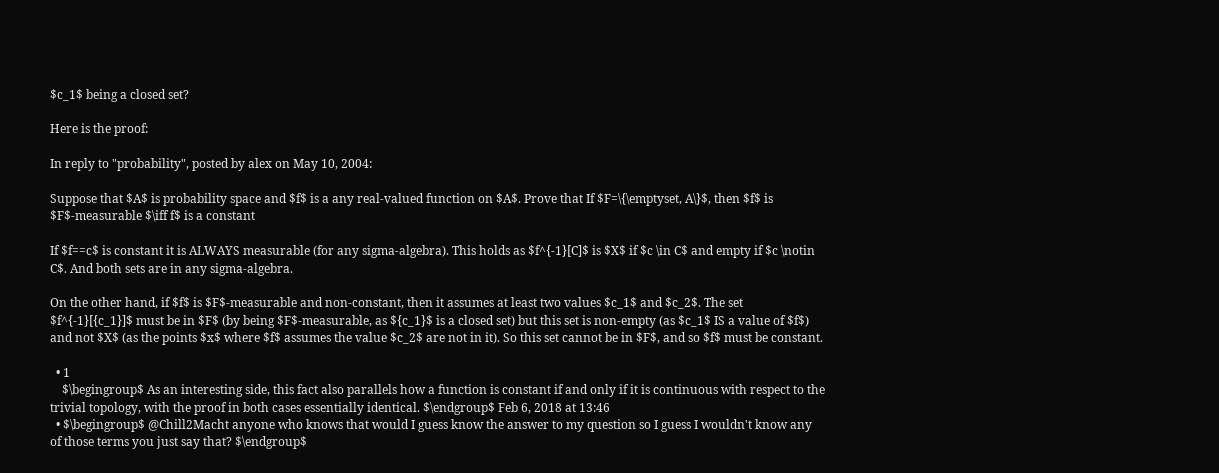$c_1$ being a closed set?

Here is the proof:

In reply to "probability", posted by alex on May 10, 2004:

Suppose that $A$ is probability space and $f$ is a any real-valued function on $A$. Prove that If $F=\{\emptyset, A\}$, then $f$ is $F$-measurable $\iff f$ is a constant

If $f==c$ is constant it is ALWAYS measurable (for any sigma-algebra). This holds as $f^{-1}[C]$ is $X$ if $c \in C$ and empty if $c \notin C$. And both sets are in any sigma-algebra.

On the other hand, if $f$ is $F$-measurable and non-constant, then it assumes at least two values $c_1$ and $c_2$. The set $f^{-1}[{c_1}]$ must be in $F$ (by being $F$-measurable, as ${c_1}$ is a closed set) but this set is non-empty (as $c_1$ IS a value of $f$) and not $X$ (as the points $x$ where $f$ assumes the value $c_2$ are not in it). So this set cannot be in $F$, and so $f$ must be constant.

  • 1
    $\begingroup$ As an interesting side, this fact also parallels how a function is constant if and only if it is continuous with respect to the trivial topology, with the proof in both cases essentially identical. $\endgroup$ Feb 6, 2018 at 13:46
  • $\begingroup$ @Chill2Macht anyone who knows that would I guess know the answer to my question so I guess I wouldn't know any of those terms you just say that? $\endgroup$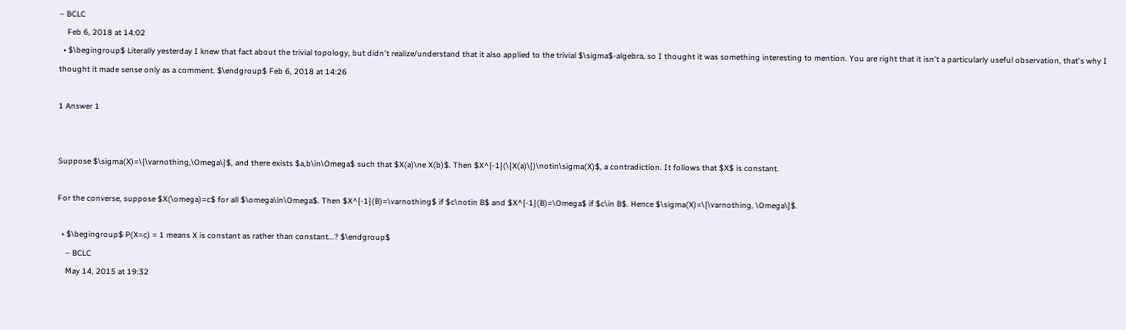– BCLC
    Feb 6, 2018 at 14:02
  • $\begingroup$ Literally yesterday I knew that fact about the trivial topology, but didn't realize/understand that it also applied to the trivial $\sigma$-algebra, so I thought it was something interesting to mention. You are right that it isn't a particularly useful observation, that's why I thought it made sense only as a comment. $\endgroup$ Feb 6, 2018 at 14:26

1 Answer 1


Suppose $\sigma(X)=\{\varnothing,\Omega\}$, and there exists $a,b\in\Omega$ such that $X(a)\ne X(b)$. Then $X^{-1}(\{X(a)\})\notin\sigma(X)$, a contradiction. It follows that $X$ is constant.

For the converse, suppose $X(\omega)=c$ for all $\omega\in\Omega$. Then $X^{-1}(B)=\varnothing$ if $c\notin B$ and $X^{-1}(B)=\Omega$ if $c\in B$. Hence $\sigma(X)=\{\varnothing, \Omega\}$.

  • $\begingroup$ P(X=c) = 1 means X is constant as rather than constant...? $\endgroup$
    – BCLC
    May 14, 2015 at 19:32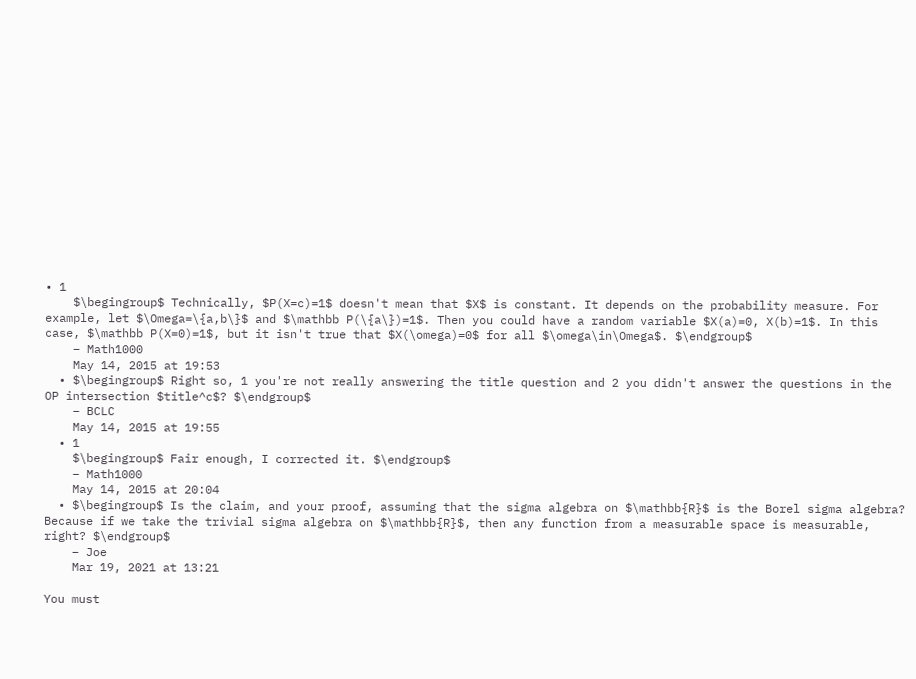• 1
    $\begingroup$ Technically, $P(X=c)=1$ doesn't mean that $X$ is constant. It depends on the probability measure. For example, let $\Omega=\{a,b\}$ and $\mathbb P(\{a\})=1$. Then you could have a random variable $X(a)=0, X(b)=1$. In this case, $\mathbb P(X=0)=1$, but it isn't true that $X(\omega)=0$ for all $\omega\in\Omega$. $\endgroup$
    – Math1000
    May 14, 2015 at 19:53
  • $\begingroup$ Right so, 1 you're not really answering the title question and 2 you didn't answer the questions in the OP intersection $title^c$? $\endgroup$
    – BCLC
    May 14, 2015 at 19:55
  • 1
    $\begingroup$ Fair enough, I corrected it. $\endgroup$
    – Math1000
    May 14, 2015 at 20:04
  • $\begingroup$ Is the claim, and your proof, assuming that the sigma algebra on $\mathbb{R}$ is the Borel sigma algebra? Because if we take the trivial sigma algebra on $\mathbb{R}$, then any function from a measurable space is measurable, right? $\endgroup$
    – Joe
    Mar 19, 2021 at 13:21

You must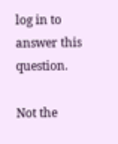log in to answer this question.

Not the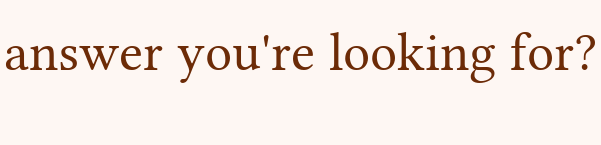answer you're looking for?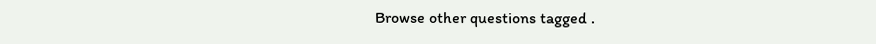Browse other questions tagged .